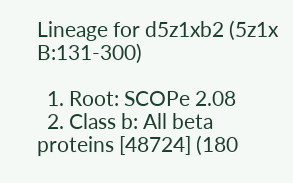Lineage for d5z1xb2 (5z1x B:131-300)

  1. Root: SCOPe 2.08
  2. Class b: All beta proteins [48724] (180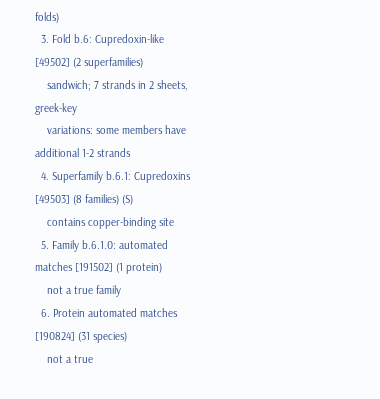folds)
  3. Fold b.6: Cupredoxin-like [49502] (2 superfamilies)
    sandwich; 7 strands in 2 sheets, greek-key
    variations: some members have additional 1-2 strands
  4. Superfamily b.6.1: Cupredoxins [49503] (8 families) (S)
    contains copper-binding site
  5. Family b.6.1.0: automated matches [191502] (1 protein)
    not a true family
  6. Protein automated matches [190824] (31 species)
    not a true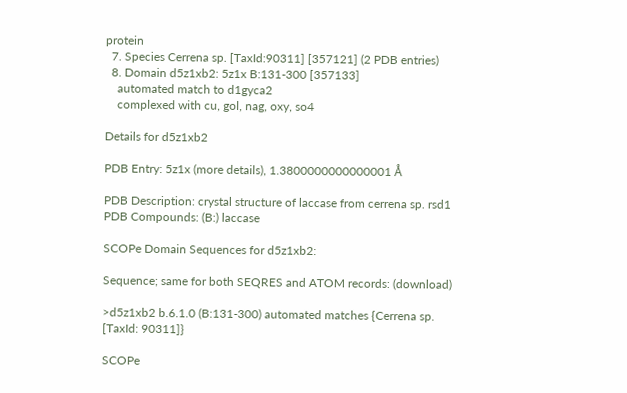protein
  7. Species Cerrena sp. [TaxId:90311] [357121] (2 PDB entries)
  8. Domain d5z1xb2: 5z1x B:131-300 [357133]
    automated match to d1gyca2
    complexed with cu, gol, nag, oxy, so4

Details for d5z1xb2

PDB Entry: 5z1x (more details), 1.3800000000000001 Å

PDB Description: crystal structure of laccase from cerrena sp. rsd1
PDB Compounds: (B:) laccase

SCOPe Domain Sequences for d5z1xb2:

Sequence; same for both SEQRES and ATOM records: (download)

>d5z1xb2 b.6.1.0 (B:131-300) automated matches {Cerrena sp. [TaxId: 90311]}

SCOPe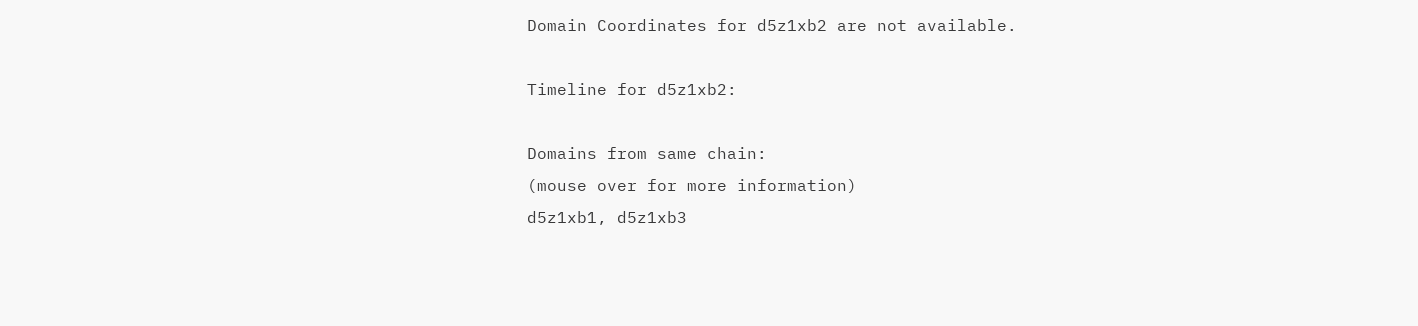Domain Coordinates for d5z1xb2 are not available.

Timeline for d5z1xb2:

Domains from same chain:
(mouse over for more information)
d5z1xb1, d5z1xb3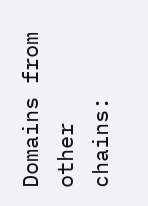Domains from other chains: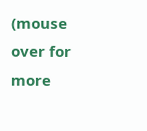(mouse over for more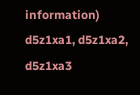information)
d5z1xa1, d5z1xa2, d5z1xa3